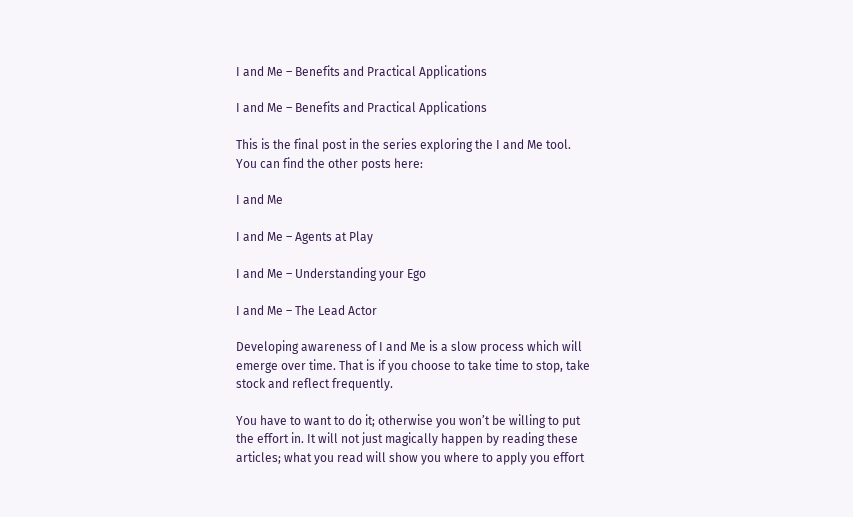I and Me – Benefits and Practical Applications

I and Me – Benefits and Practical Applications

This is the final post in the series exploring the I and Me tool. You can find the other posts here:

I and Me

I and Me – Agents at Play

I and Me – Understanding your Ego

I and Me – The Lead Actor

Developing awareness of I and Me is a slow process which will emerge over time. That is if you choose to take time to stop, take stock and reflect frequently.

You have to want to do it; otherwise you won’t be willing to put the effort in. It will not just magically happen by reading these articles; what you read will show you where to apply you effort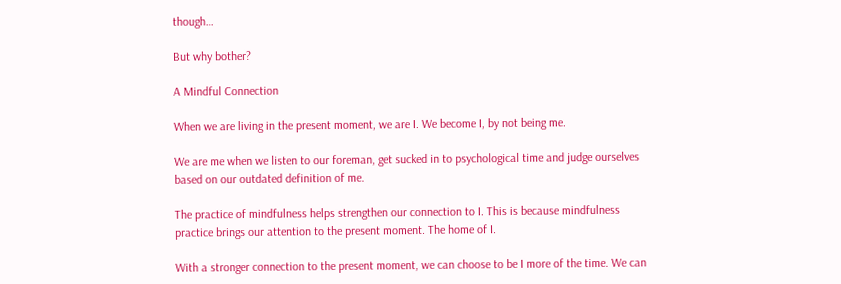though…

But why bother?

A Mindful Connection

When we are living in the present moment, we are I. We become I, by not being me.

We are me when we listen to our foreman, get sucked in to psychological time and judge ourselves based on our outdated definition of me.

The practice of mindfulness helps strengthen our connection to I. This is because mindfulness practice brings our attention to the present moment. The home of I.

With a stronger connection to the present moment, we can choose to be I more of the time. We can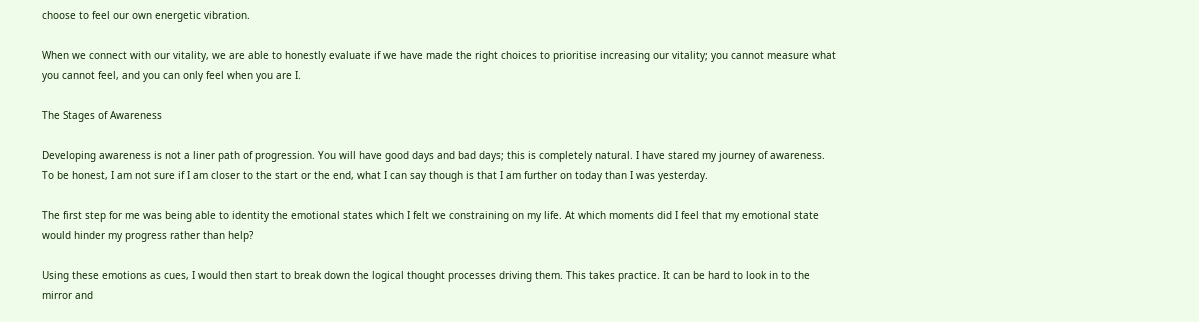choose to feel our own energetic vibration.

When we connect with our vitality, we are able to honestly evaluate if we have made the right choices to prioritise increasing our vitality; you cannot measure what you cannot feel, and you can only feel when you are I.

The Stages of Awareness

Developing awareness is not a liner path of progression. You will have good days and bad days; this is completely natural. I have stared my journey of awareness. To be honest, I am not sure if I am closer to the start or the end, what I can say though is that I am further on today than I was yesterday.

The first step for me was being able to identity the emotional states which I felt we constraining on my life. At which moments did I feel that my emotional state would hinder my progress rather than help?

Using these emotions as cues, I would then start to break down the logical thought processes driving them. This takes practice. It can be hard to look in to the mirror and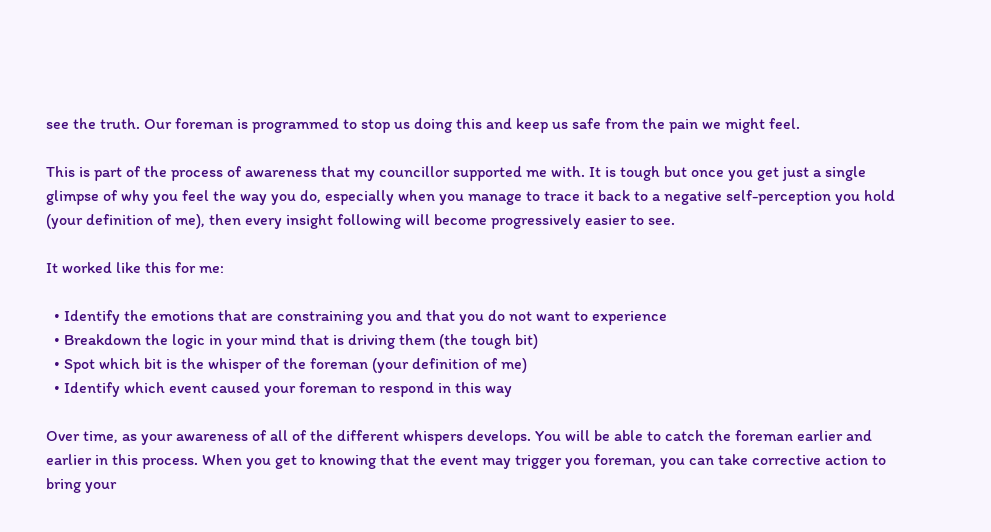see the truth. Our foreman is programmed to stop us doing this and keep us safe from the pain we might feel.

This is part of the process of awareness that my councillor supported me with. It is tough but once you get just a single glimpse of why you feel the way you do, especially when you manage to trace it back to a negative self-perception you hold (your definition of me), then every insight following will become progressively easier to see.

It worked like this for me:

  • Identify the emotions that are constraining you and that you do not want to experience
  • Breakdown the logic in your mind that is driving them (the tough bit)
  • Spot which bit is the whisper of the foreman (your definition of me)
  • Identify which event caused your foreman to respond in this way

Over time, as your awareness of all of the different whispers develops. You will be able to catch the foreman earlier and earlier in this process. When you get to knowing that the event may trigger you foreman, you can take corrective action to bring your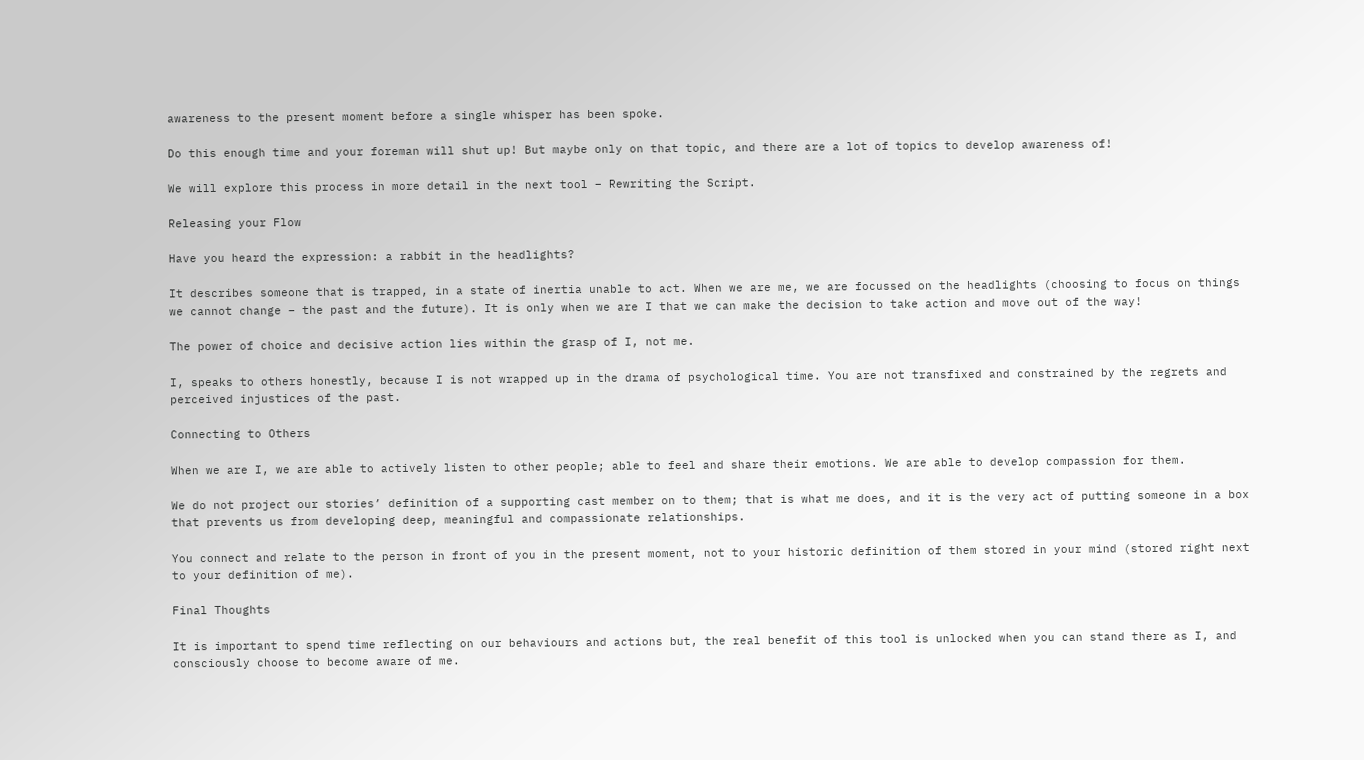awareness to the present moment before a single whisper has been spoke.

Do this enough time and your foreman will shut up! But maybe only on that topic, and there are a lot of topics to develop awareness of!

We will explore this process in more detail in the next tool – Rewriting the Script.

Releasing your Flow

Have you heard the expression: a rabbit in the headlights?

It describes someone that is trapped, in a state of inertia unable to act. When we are me, we are focussed on the headlights (choosing to focus on things we cannot change – the past and the future). It is only when we are I that we can make the decision to take action and move out of the way!

The power of choice and decisive action lies within the grasp of I, not me.

I, speaks to others honestly, because I is not wrapped up in the drama of psychological time. You are not transfixed and constrained by the regrets and perceived injustices of the past.

Connecting to Others

When we are I, we are able to actively listen to other people; able to feel and share their emotions. We are able to develop compassion for them.

We do not project our stories’ definition of a supporting cast member on to them; that is what me does, and it is the very act of putting someone in a box that prevents us from developing deep, meaningful and compassionate relationships.

You connect and relate to the person in front of you in the present moment, not to your historic definition of them stored in your mind (stored right next to your definition of me).

Final Thoughts

It is important to spend time reflecting on our behaviours and actions but, the real benefit of this tool is unlocked when you can stand there as I, and consciously choose to become aware of me.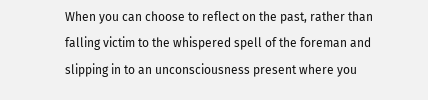When you can choose to reflect on the past, rather than falling victim to the whispered spell of the foreman and slipping in to an unconsciousness present where you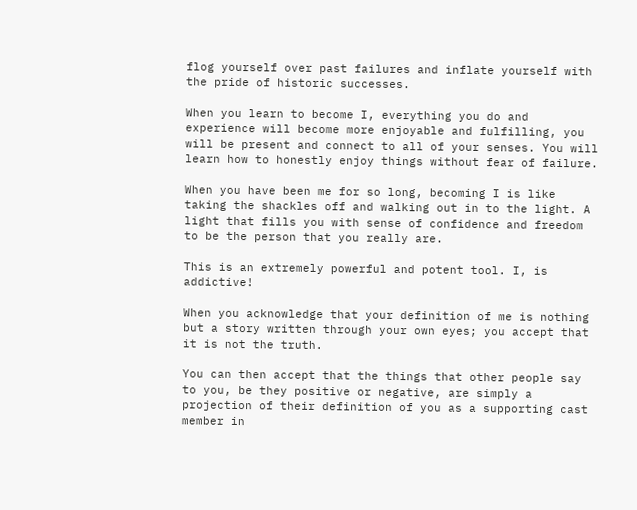flog yourself over past failures and inflate yourself with the pride of historic successes.

When you learn to become I, everything you do and experience will become more enjoyable and fulfilling, you will be present and connect to all of your senses. You will learn how to honestly enjoy things without fear of failure.

When you have been me for so long, becoming I is like taking the shackles off and walking out in to the light. A light that fills you with sense of confidence and freedom to be the person that you really are.

This is an extremely powerful and potent tool. I, is addictive!

When you acknowledge that your definition of me is nothing but a story written through your own eyes; you accept that it is not the truth.

You can then accept that the things that other people say to you, be they positive or negative, are simply a projection of their definition of you as a supporting cast member in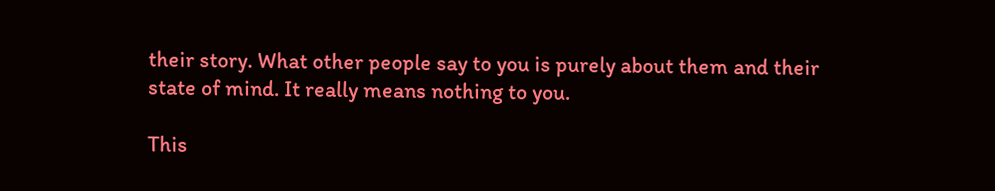their story. What other people say to you is purely about them and their state of mind. It really means nothing to you.

This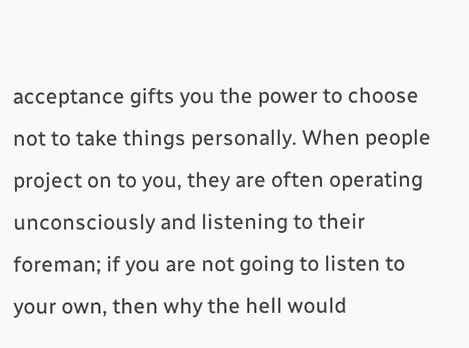acceptance gifts you the power to choose not to take things personally. When people project on to you, they are often operating unconsciously and listening to their foreman; if you are not going to listen to your own, then why the hell would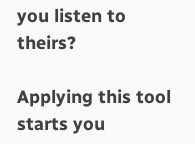you listen to theirs?

Applying this tool starts you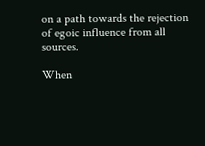on a path towards the rejection of egoic influence from all sources.

When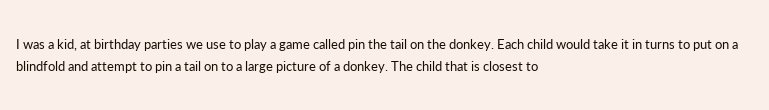I was a kid, at birthday parties we use to play a game called pin the tail on the donkey. Each child would take it in turns to put on a blindfold and attempt to pin a tail on to a large picture of a donkey. The child that is closest to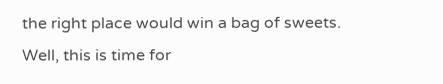the right place would win a bag of sweets. Well, this is time for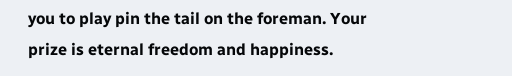you to play pin the tail on the foreman. Your prize is eternal freedom and happiness.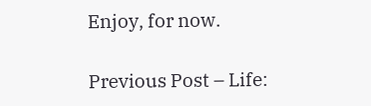Enjoy, for now.

Previous Post – Life: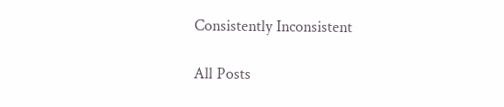Consistently Inconsistent

All Posts